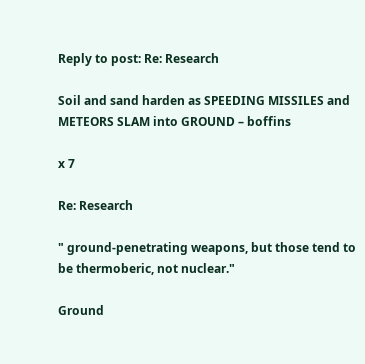Reply to post: Re: Research

Soil and sand harden as SPEEDING MISSILES and METEORS SLAM into GROUND – boffins

x 7

Re: Research

" ground-penetrating weapons, but those tend to be thermoberic, not nuclear."

Ground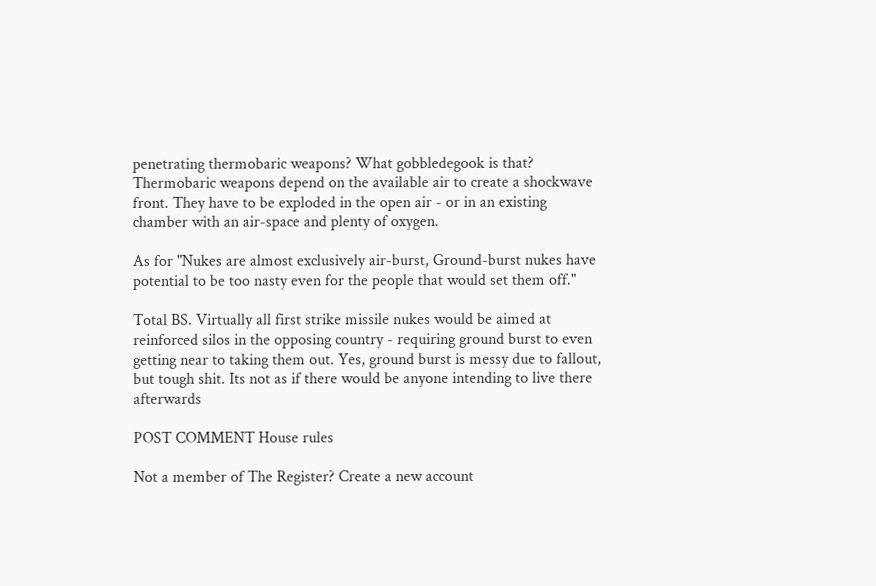penetrating thermobaric weapons? What gobbledegook is that? Thermobaric weapons depend on the available air to create a shockwave front. They have to be exploded in the open air - or in an existing chamber with an air-space and plenty of oxygen.

As for "Nukes are almost exclusively air-burst, Ground-burst nukes have potential to be too nasty even for the people that would set them off."

Total BS. Virtually all first strike missile nukes would be aimed at reinforced silos in the opposing country - requiring ground burst to even getting near to taking them out. Yes, ground burst is messy due to fallout, but tough shit. Its not as if there would be anyone intending to live there afterwards

POST COMMENT House rules

Not a member of The Register? Create a new account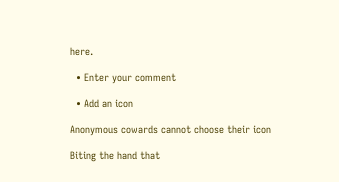here.

  • Enter your comment

  • Add an icon

Anonymous cowards cannot choose their icon

Biting the hand that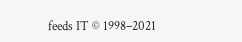feeds IT © 1998–2021